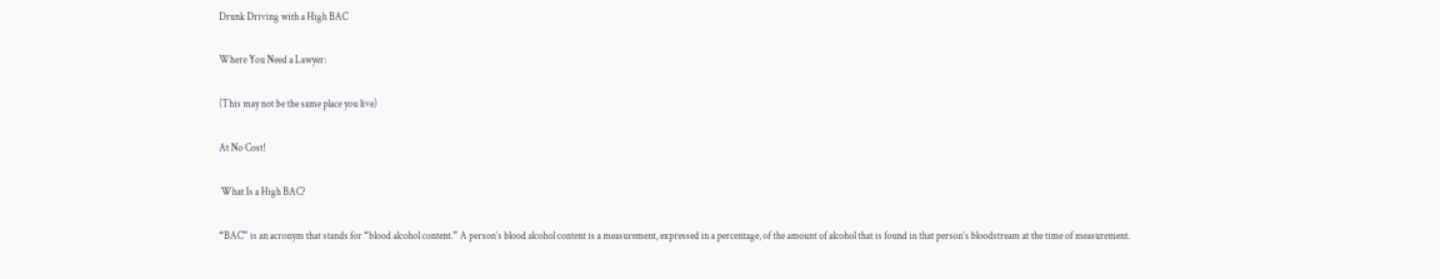Drunk Driving with a High BAC

Where You Need a Lawyer:

(This may not be the same place you live)

At No Cost!

 What Is a High BAC?

“BAC” is an acronym that stands for “blood alcohol content.” A person’s blood alcohol content is a measurement, expressed in a percentage, of the amount of alcohol that is found in that person’s bloodstream at the time of measurement.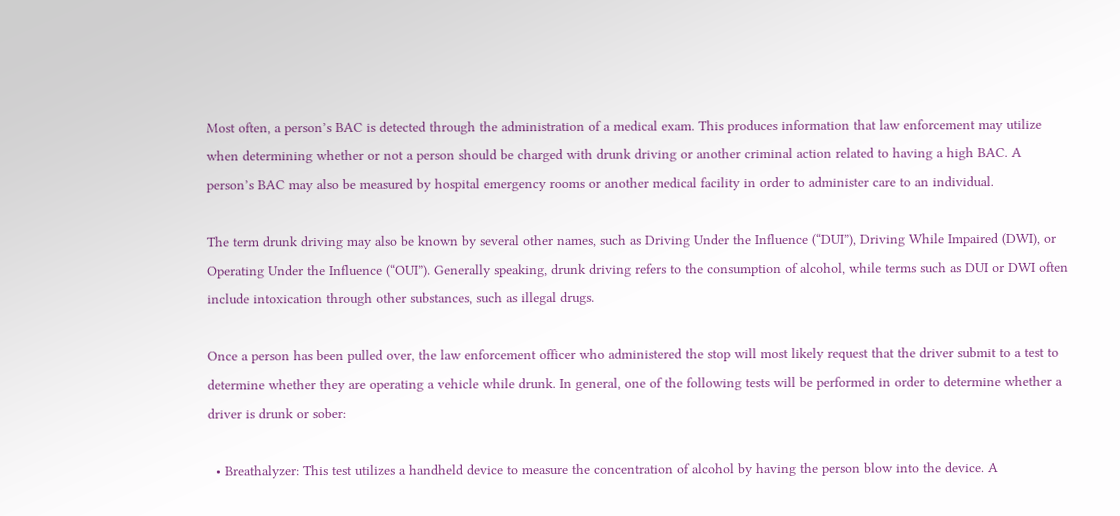Most often, a person’s BAC is detected through the administration of a medical exam. This produces information that law enforcement may utilize when determining whether or not a person should be charged with drunk driving or another criminal action related to having a high BAC. A person’s BAC may also be measured by hospital emergency rooms or another medical facility in order to administer care to an individual.

The term drunk driving may also be known by several other names, such as Driving Under the Influence (“DUI”), Driving While Impaired (DWI), or Operating Under the Influence (“OUI”). Generally speaking, drunk driving refers to the consumption of alcohol, while terms such as DUI or DWI often include intoxication through other substances, such as illegal drugs.

Once a person has been pulled over, the law enforcement officer who administered the stop will most likely request that the driver submit to a test to determine whether they are operating a vehicle while drunk. In general, one of the following tests will be performed in order to determine whether a driver is drunk or sober:

  • Breathalyzer: This test utilizes a handheld device to measure the concentration of alcohol by having the person blow into the device. A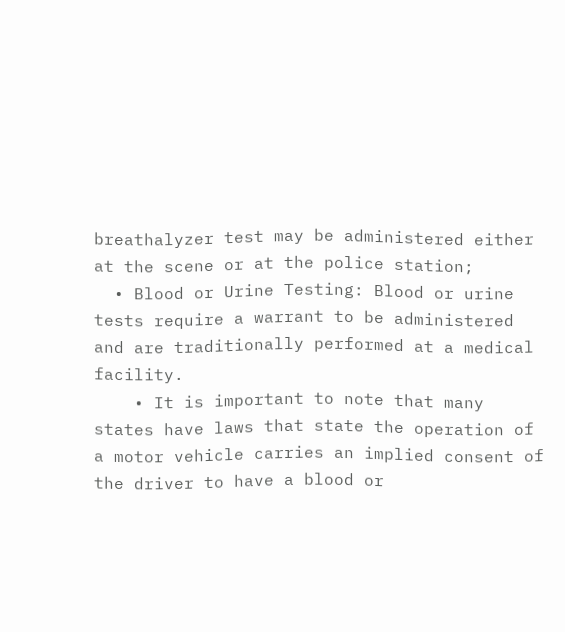breathalyzer test may be administered either at the scene or at the police station;
  • Blood or Urine Testing: Blood or urine tests require a warrant to be administered and are traditionally performed at a medical facility.
    • It is important to note that many states have laws that state the operation of a motor vehicle carries an implied consent of the driver to have a blood or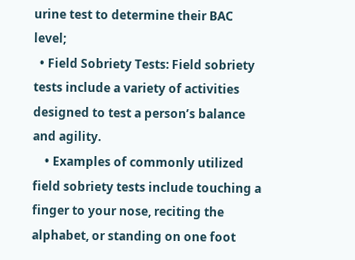urine test to determine their BAC level;
  • Field Sobriety Tests: Field sobriety tests include a variety of activities designed to test a person’s balance and agility.
    • Examples of commonly utilized field sobriety tests include touching a finger to your nose, reciting the alphabet, or standing on one foot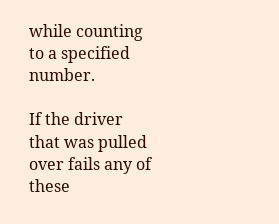while counting to a specified number.

If the driver that was pulled over fails any of these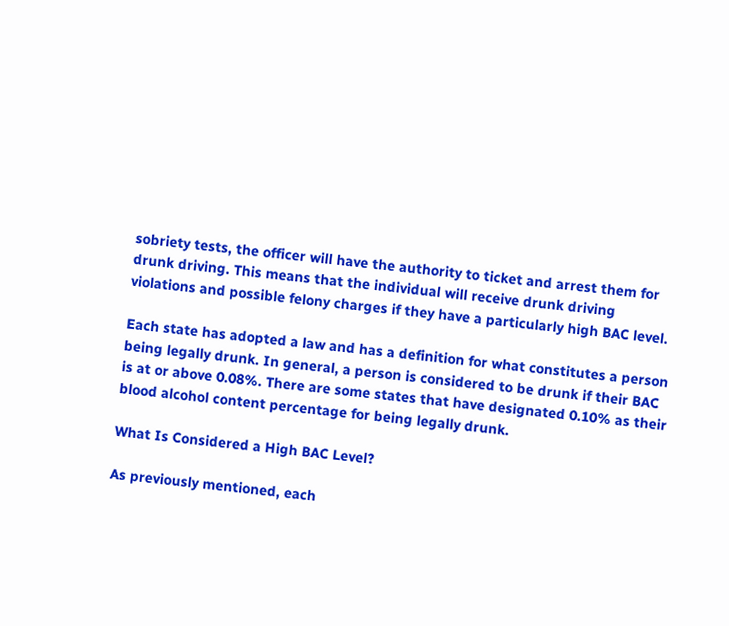sobriety tests, the officer will have the authority to ticket and arrest them for drunk driving. This means that the individual will receive drunk driving violations and possible felony charges if they have a particularly high BAC level.

Each state has adopted a law and has a definition for what constitutes a person being legally drunk. In general, a person is considered to be drunk if their BAC is at or above 0.08%. There are some states that have designated 0.10% as their blood alcohol content percentage for being legally drunk.

What Is Considered a High BAC Level?

As previously mentioned, each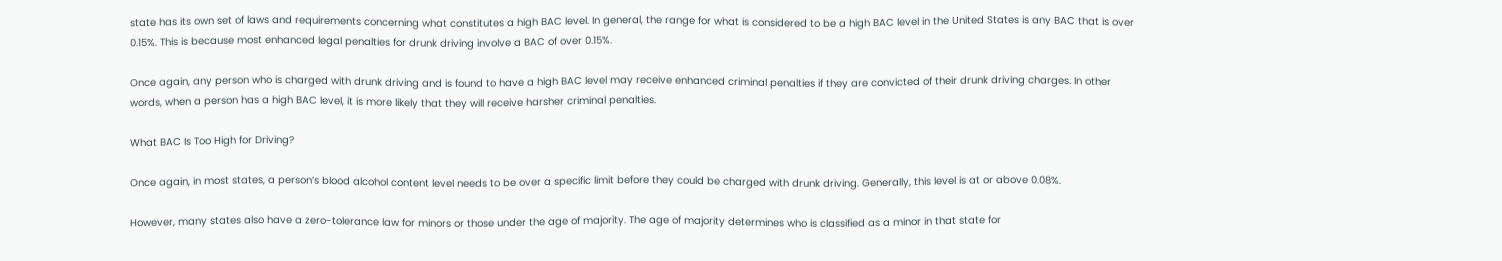state has its own set of laws and requirements concerning what constitutes a high BAC level. In general, the range for what is considered to be a high BAC level in the United States is any BAC that is over 0.15%. This is because most enhanced legal penalties for drunk driving involve a BAC of over 0.15%.

Once again, any person who is charged with drunk driving and is found to have a high BAC level may receive enhanced criminal penalties if they are convicted of their drunk driving charges. In other words, when a person has a high BAC level, it is more likely that they will receive harsher criminal penalties.

What BAC Is Too High for Driving?

Once again, in most states, a person’s blood alcohol content level needs to be over a specific limit before they could be charged with drunk driving. Generally, this level is at or above 0.08%.

However, many states also have a zero-tolerance law for minors or those under the age of majority. The age of majority determines who is classified as a minor in that state for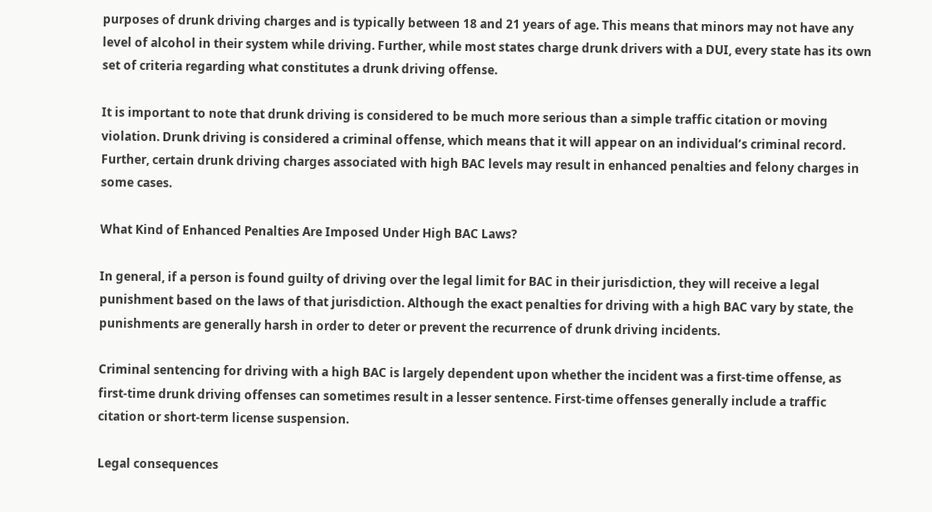purposes of drunk driving charges and is typically between 18 and 21 years of age. This means that minors may not have any level of alcohol in their system while driving. Further, while most states charge drunk drivers with a DUI, every state has its own set of criteria regarding what constitutes a drunk driving offense.

It is important to note that drunk driving is considered to be much more serious than a simple traffic citation or moving violation. Drunk driving is considered a criminal offense, which means that it will appear on an individual’s criminal record. Further, certain drunk driving charges associated with high BAC levels may result in enhanced penalties and felony charges in some cases.

What Kind of Enhanced Penalties Are Imposed Under High BAC Laws?

In general, if a person is found guilty of driving over the legal limit for BAC in their jurisdiction, they will receive a legal punishment based on the laws of that jurisdiction. Although the exact penalties for driving with a high BAC vary by state, the punishments are generally harsh in order to deter or prevent the recurrence of drunk driving incidents.

Criminal sentencing for driving with a high BAC is largely dependent upon whether the incident was a first-time offense, as first-time drunk driving offenses can sometimes result in a lesser sentence. First-time offenses generally include a traffic citation or short-term license suspension.

Legal consequences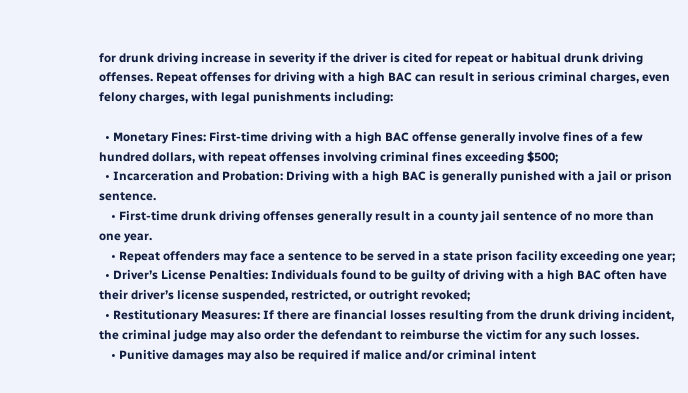for drunk driving increase in severity if the driver is cited for repeat or habitual drunk driving offenses. Repeat offenses for driving with a high BAC can result in serious criminal charges, even felony charges, with legal punishments including:

  • Monetary Fines: First-time driving with a high BAC offense generally involve fines of a few hundred dollars, with repeat offenses involving criminal fines exceeding $500;
  • Incarceration and Probation: Driving with a high BAC is generally punished with a jail or prison sentence.
    • First-time drunk driving offenses generally result in a county jail sentence of no more than one year.
    • Repeat offenders may face a sentence to be served in a state prison facility exceeding one year;
  • Driver’s License Penalties: Individuals found to be guilty of driving with a high BAC often have their driver’s license suspended, restricted, or outright revoked;
  • Restitutionary Measures: If there are financial losses resulting from the drunk driving incident, the criminal judge may also order the defendant to reimburse the victim for any such losses.
    • Punitive damages may also be required if malice and/or criminal intent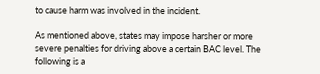to cause harm was involved in the incident.

As mentioned above, states may impose harsher or more severe penalties for driving above a certain BAC level. The following is a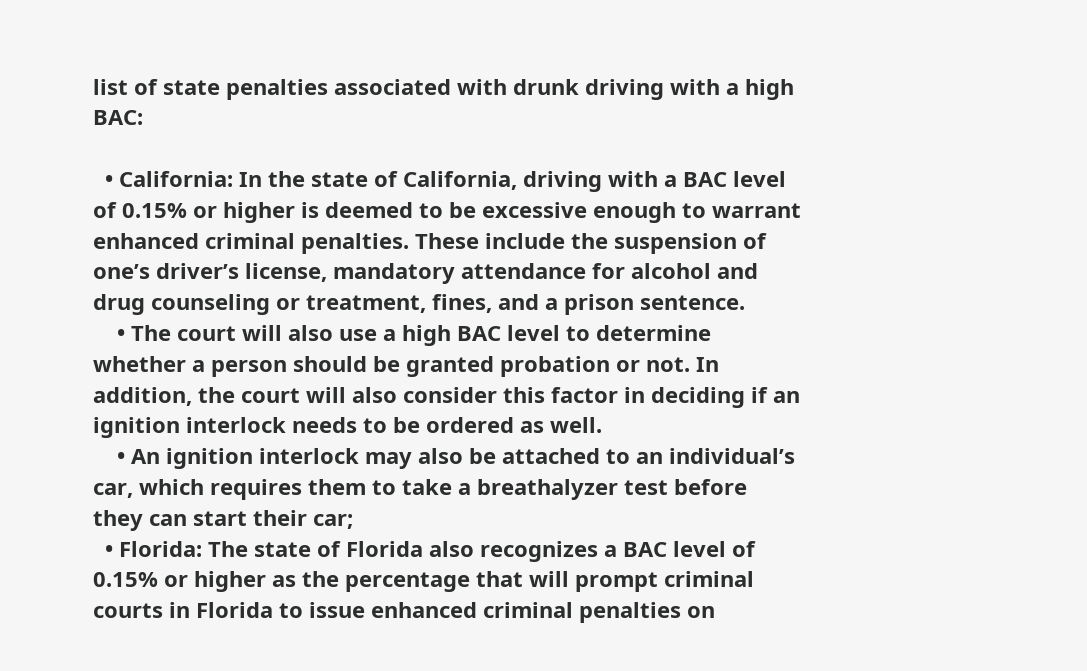list of state penalties associated with drunk driving with a high BAC:

  • California: In the state of California, driving with a BAC level of 0.15% or higher is deemed to be excessive enough to warrant enhanced criminal penalties. These include the suspension of one’s driver’s license, mandatory attendance for alcohol and drug counseling or treatment, fines, and a prison sentence.
    • The court will also use a high BAC level to determine whether a person should be granted probation or not. In addition, the court will also consider this factor in deciding if an ignition interlock needs to be ordered as well.
    • An ignition interlock may also be attached to an individual’s car, which requires them to take a breathalyzer test before they can start their car;
  • Florida: The state of Florida also recognizes a BAC level of 0.15% or higher as the percentage that will prompt criminal courts in Florida to issue enhanced criminal penalties on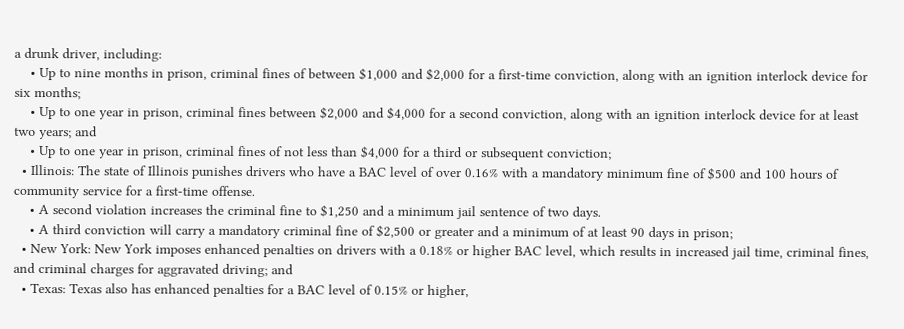a drunk driver, including:
    • Up to nine months in prison, criminal fines of between $1,000 and $2,000 for a first-time conviction, along with an ignition interlock device for six months;
    • Up to one year in prison, criminal fines between $2,000 and $4,000 for a second conviction, along with an ignition interlock device for at least two years; and
    • Up to one year in prison, criminal fines of not less than $4,000 for a third or subsequent conviction;
  • Illinois: The state of Illinois punishes drivers who have a BAC level of over 0.16% with a mandatory minimum fine of $500 and 100 hours of community service for a first-time offense.
    • A second violation increases the criminal fine to $1,250 and a minimum jail sentence of two days.
    • A third conviction will carry a mandatory criminal fine of $2,500 or greater and a minimum of at least 90 days in prison;
  • New York: New York imposes enhanced penalties on drivers with a 0.18% or higher BAC level, which results in increased jail time, criminal fines, and criminal charges for aggravated driving; and
  • Texas: Texas also has enhanced penalties for a BAC level of 0.15% or higher,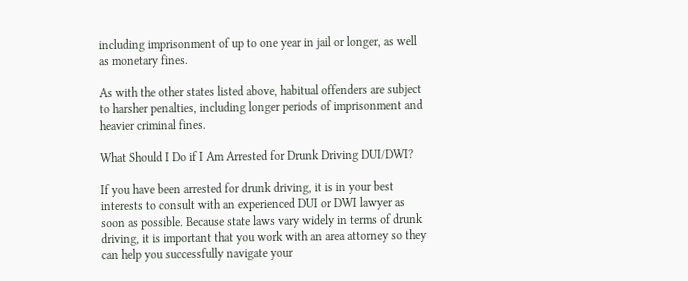including imprisonment of up to one year in jail or longer, as well as monetary fines.

As with the other states listed above, habitual offenders are subject to harsher penalties, including longer periods of imprisonment and heavier criminal fines.

What Should I Do if I Am Arrested for Drunk Driving DUI/DWI?

If you have been arrested for drunk driving, it is in your best interests to consult with an experienced DUI or DWI lawyer as soon as possible. Because state laws vary widely in terms of drunk driving, it is important that you work with an area attorney so they can help you successfully navigate your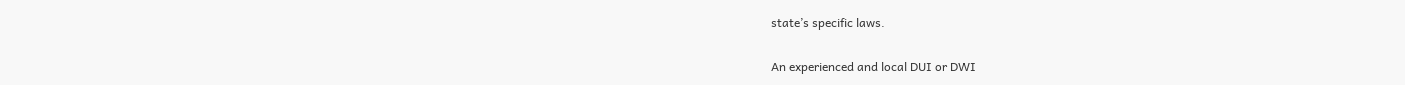state’s specific laws.

An experienced and local DUI or DWI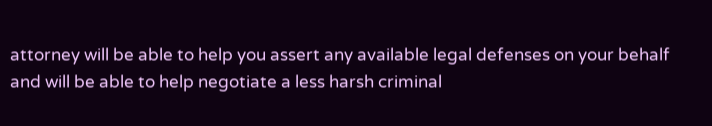attorney will be able to help you assert any available legal defenses on your behalf and will be able to help negotiate a less harsh criminal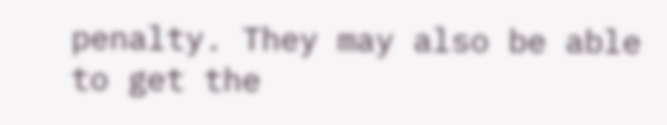penalty. They may also be able to get the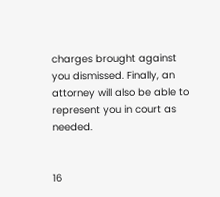charges brought against you dismissed. Finally, an attorney will also be able to represent you in court as needed.


16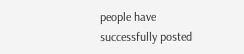people have successfully posted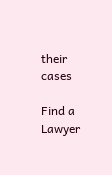their cases

Find a Lawyer